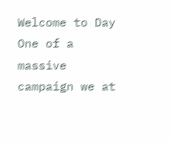Welcome to Day One of a massive campaign we at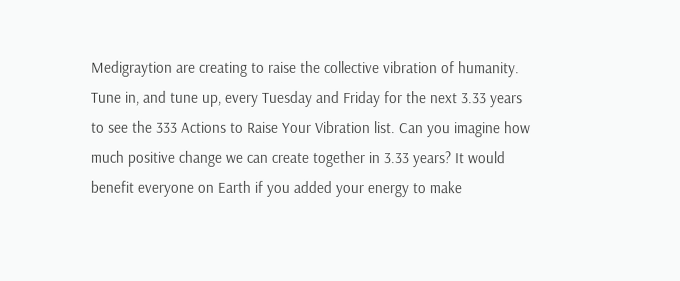Medigraytion are creating to raise the collective vibration of humanity. Tune in, and tune up, every Tuesday and Friday for the next 3.33 years to see the 333 Actions to Raise Your Vibration list. Can you imagine how much positive change we can create together in 3.33 years? It would benefit everyone on Earth if you added your energy to make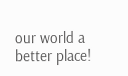our world a better place!